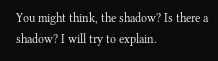You might think, the shadow? Is there a shadow? I will try to explain.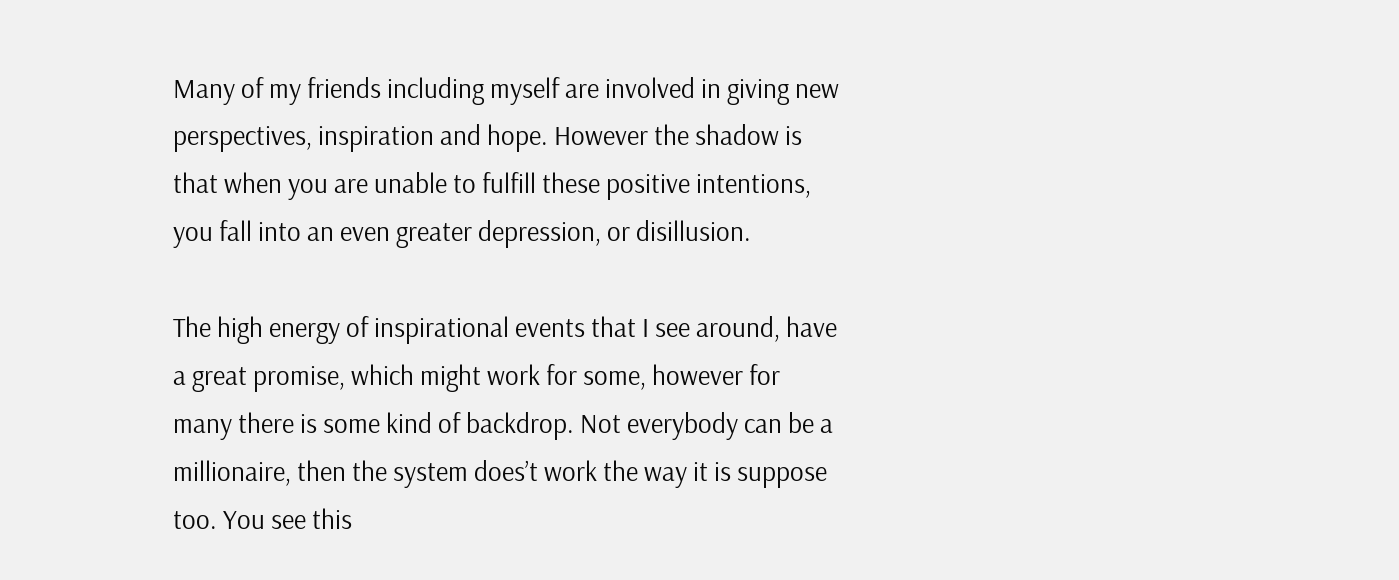Many of my friends including myself are involved in giving new perspectives, inspiration and hope. However the shadow is that when you are unable to fulfill these positive intentions, you fall into an even greater depression, or disillusion.

The high energy of inspirational events that I see around, have a great promise, which might work for some, however for many there is some kind of backdrop. Not everybody can be a millionaire, then the system does’t work the way it is suppose too. You see this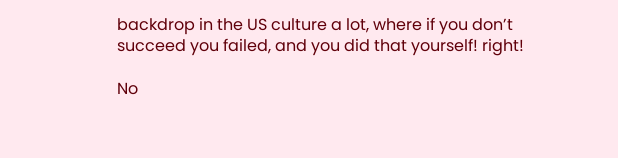backdrop in the US culture a lot, where if you don’t succeed you failed, and you did that yourself! right!

No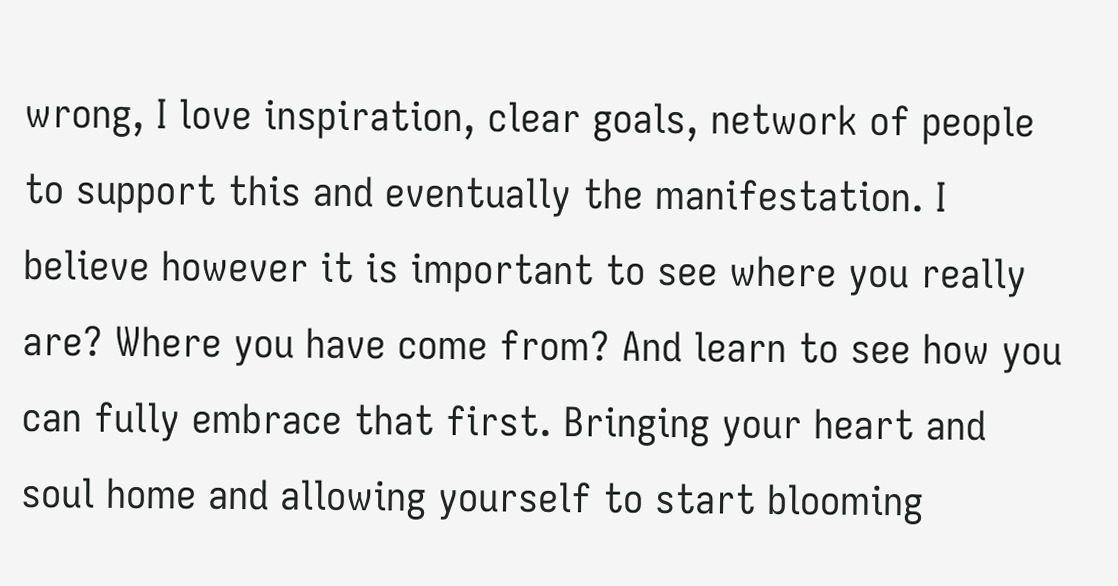wrong, I love inspiration, clear goals, network of people to support this and eventually the manifestation. I believe however it is important to see where you really are? Where you have come from? And learn to see how you can fully embrace that first. Bringing your heart and soul home and allowing yourself to start blooming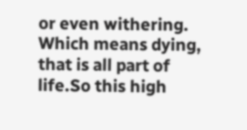or even withering. Which means dying, that is all part of life.So this high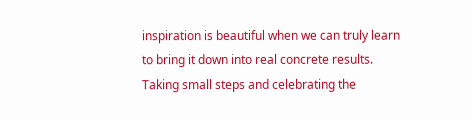inspiration is beautiful when we can truly learn to bring it down into real concrete results. Taking small steps and celebrating the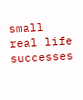small real life successes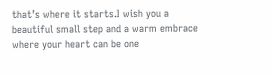that’s where it starts.I wish you a beautiful small step and a warm embrace where your heart can be one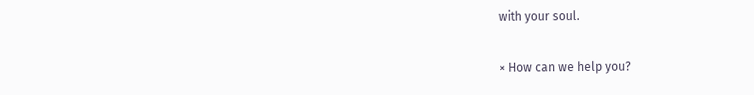with your soul.

× How can we help you?